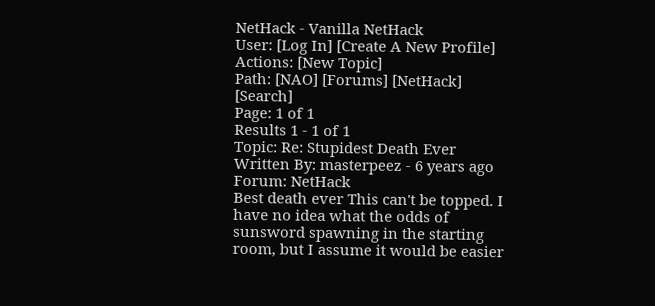NetHack - Vanilla NetHack
User: [Log In] [Create A New Profile]
Actions: [New Topic]
Path: [NAO] [Forums] [NetHack] [Search]
Page: 1 of 1
Results 1 - 1 of 1
Topic: Re: Stupidest Death Ever
Written By: masterpeez - 6 years ago
Forum: NetHack
Best death ever This can't be topped. I have no idea what the odds of sunsword spawning in the starting room, but I assume it would be easier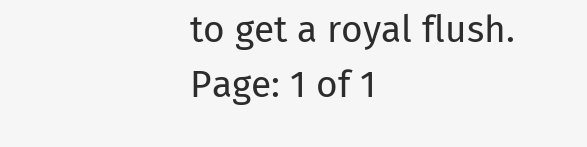to get a royal flush.
Page: 1 of 1